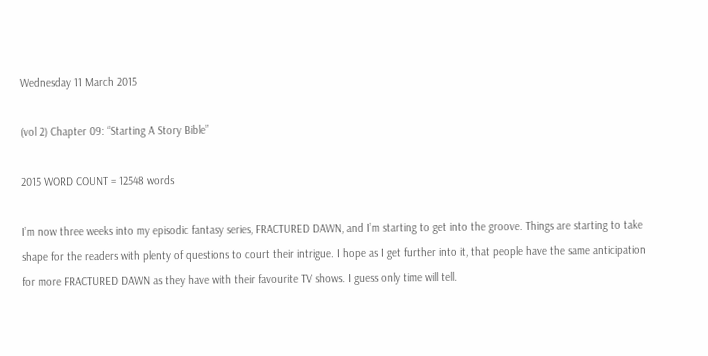Wednesday 11 March 2015

(vol 2) Chapter 09: “Starting A Story Bible”

2015 WORD COUNT = 12548 words

I’m now three weeks into my episodic fantasy series, FRACTURED DAWN, and I’m starting to get into the groove. Things are starting to take shape for the readers with plenty of questions to court their intrigue. I hope as I get further into it, that people have the same anticipation for more FRACTURED DAWN as they have with their favourite TV shows. I guess only time will tell.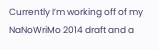Currently I’m working off of my NaNoWriMo 2014 draft and a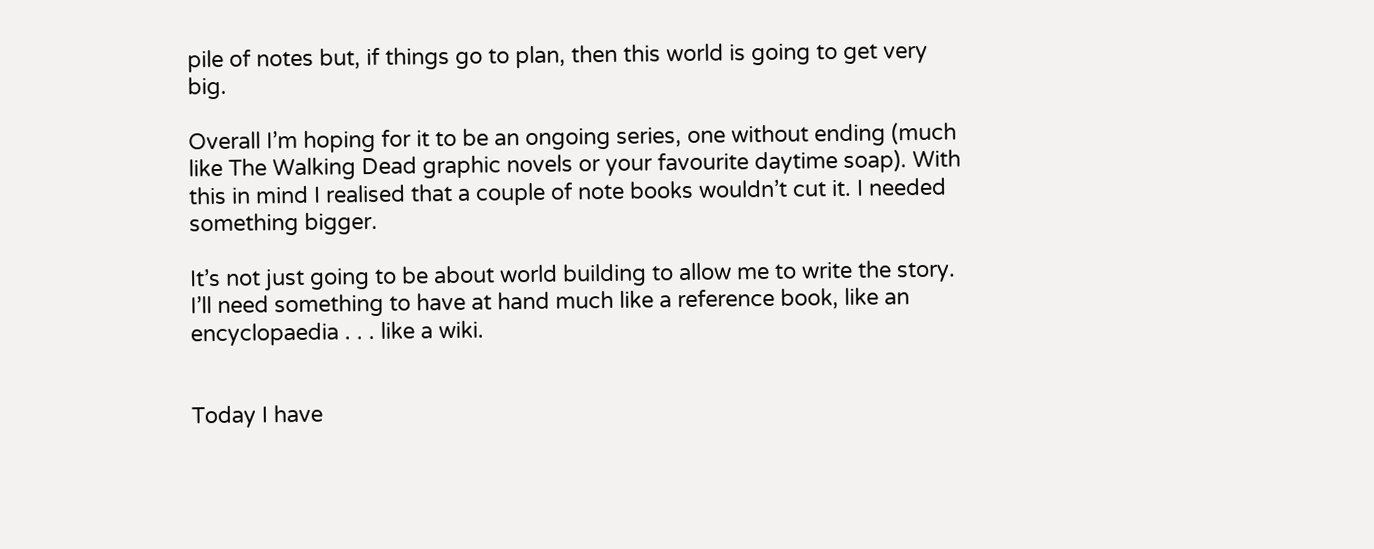pile of notes but, if things go to plan, then this world is going to get very big.

Overall I’m hoping for it to be an ongoing series, one without ending (much like The Walking Dead graphic novels or your favourite daytime soap). With this in mind I realised that a couple of note books wouldn’t cut it. I needed something bigger.

It’s not just going to be about world building to allow me to write the story. I’ll need something to have at hand much like a reference book, like an encyclopaedia . . . like a wiki.


Today I have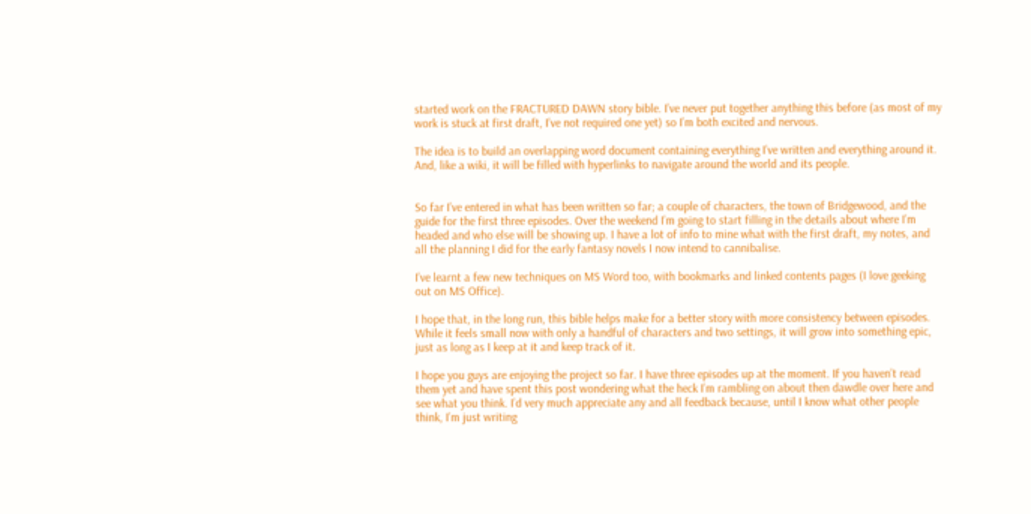started work on the FRACTURED DAWN story bible. I’ve never put together anything this before (as most of my work is stuck at first draft, I’ve not required one yet) so I’m both excited and nervous.

The idea is to build an overlapping word document containing everything I’ve written and everything around it. And, like a wiki, it will be filled with hyperlinks to navigate around the world and its people.


So far I’ve entered in what has been written so far; a couple of characters, the town of Bridgewood, and the guide for the first three episodes. Over the weekend I’m going to start filling in the details about where I’m headed and who else will be showing up. I have a lot of info to mine what with the first draft, my notes, and all the planning I did for the early fantasy novels I now intend to cannibalise.

I’ve learnt a few new techniques on MS Word too, with bookmarks and linked contents pages (I love geeking out on MS Office).

I hope that, in the long run, this bible helps make for a better story with more consistency between episodes. While it feels small now with only a handful of characters and two settings, it will grow into something epic, just as long as I keep at it and keep track of it.

I hope you guys are enjoying the project so far. I have three episodes up at the moment. If you haven’t read them yet and have spent this post wondering what the heck I’m rambling on about then dawdle over here and see what you think. I’d very much appreciate any and all feedback because, until I know what other people think, I’m just writing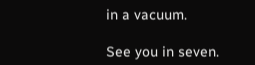in a vacuum.

See you in seven.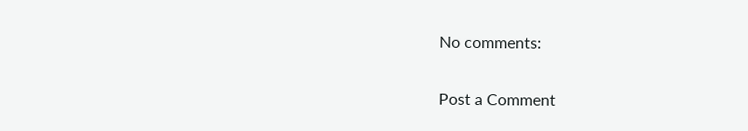No comments:

Post a Comment